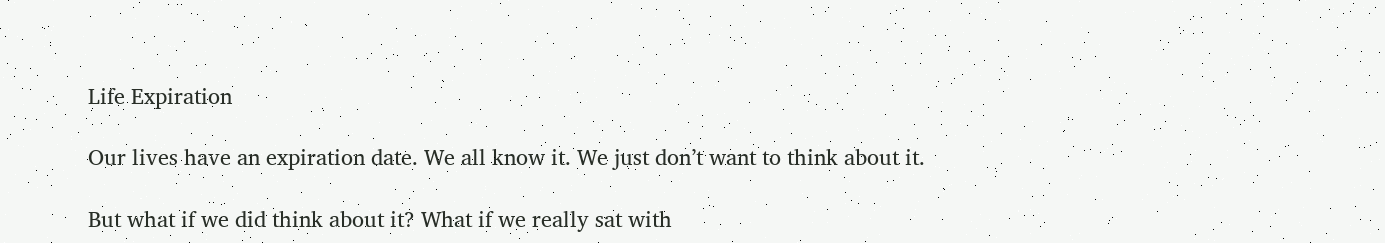Life Expiration

Our lives have an expiration date. We all know it. We just don’t want to think about it.

But what if we did think about it? What if we really sat with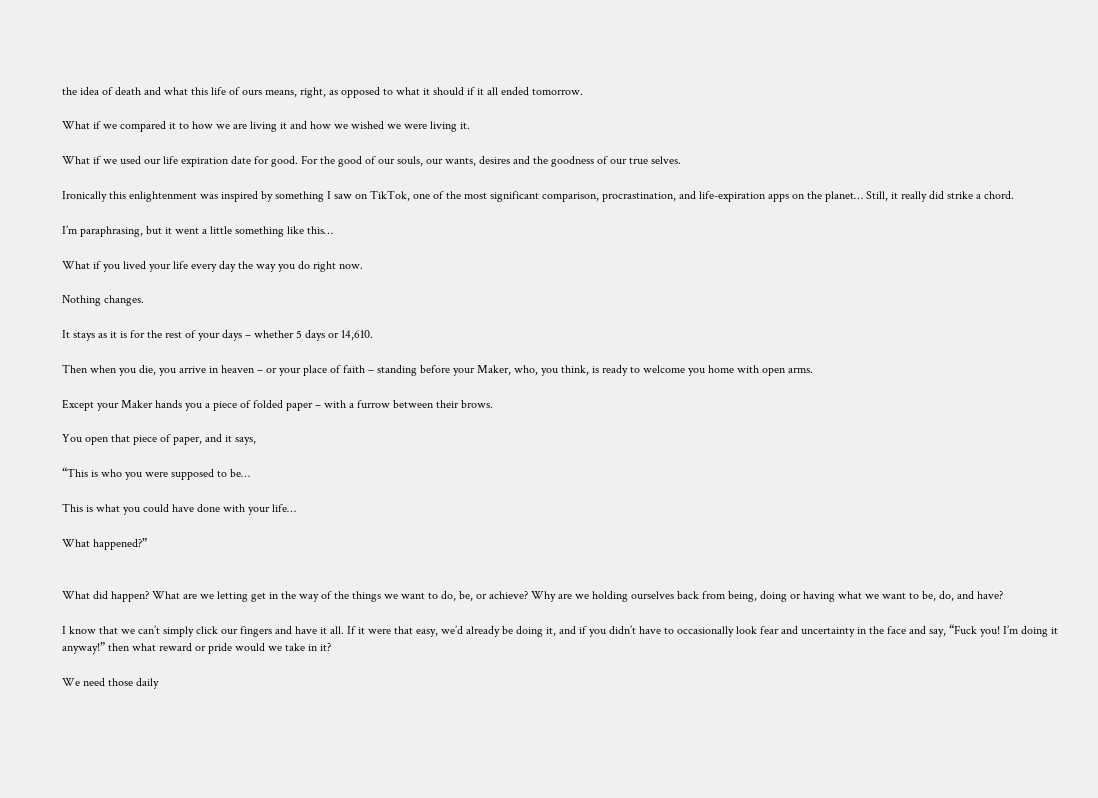the idea of death and what this life of ours means, right, as opposed to what it should if it all ended tomorrow.

What if we compared it to how we are living it and how we wished we were living it.

What if we used our life expiration date for good. For the good of our souls, our wants, desires and the goodness of our true selves.

Ironically this enlightenment was inspired by something I saw on TikTok, one of the most significant comparison, procrastination, and life-expiration apps on the planet… Still, it really did strike a chord.

I’m paraphrasing, but it went a little something like this…

What if you lived your life every day the way you do right now.

Nothing changes.

It stays as it is for the rest of your days – whether 5 days or 14,610.

Then when you die, you arrive in heaven – or your place of faith – standing before your Maker, who, you think, is ready to welcome you home with open arms.

Except your Maker hands you a piece of folded paper – with a furrow between their brows.

You open that piece of paper, and it says,

“This is who you were supposed to be…

This is what you could have done with your life…

What happened?”


What did happen? What are we letting get in the way of the things we want to do, be, or achieve? Why are we holding ourselves back from being, doing or having what we want to be, do, and have?

I know that we can’t simply click our fingers and have it all. If it were that easy, we’d already be doing it, and if you didn’t have to occasionally look fear and uncertainty in the face and say, “Fuck you! I’m doing it anyway!” then what reward or pride would we take in it?

We need those daily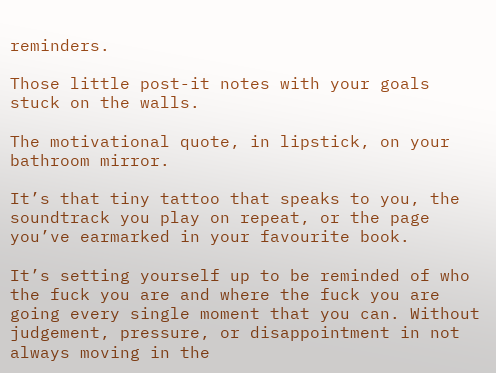reminders.

Those little post-it notes with your goals stuck on the walls.

The motivational quote, in lipstick, on your bathroom mirror.

It’s that tiny tattoo that speaks to you, the soundtrack you play on repeat, or the page you’ve earmarked in your favourite book.

It’s setting yourself up to be reminded of who the fuck you are and where the fuck you are going every single moment that you can. Without judgement, pressure, or disappointment in not always moving in the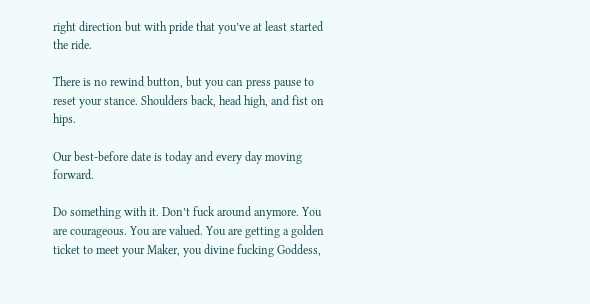right direction but with pride that you’ve at least started the ride.

There is no rewind button, but you can press pause to reset your stance. Shoulders back, head high, and fist on hips.

Our best-before date is today and every day moving forward.

Do something with it. Don’t fuck around anymore. You are courageous. You are valued. You are getting a golden ticket to meet your Maker, you divine fucking Goddess,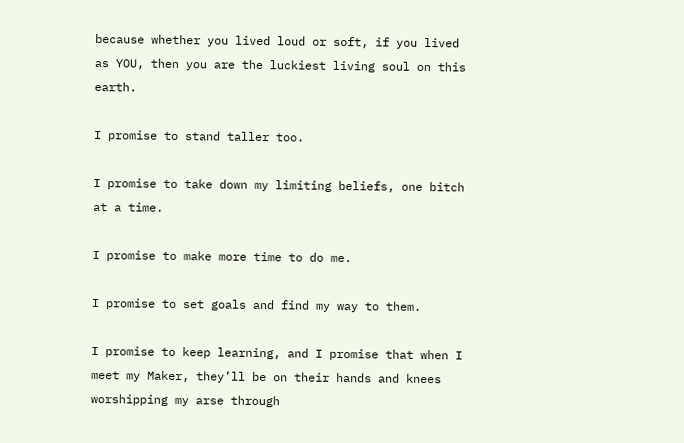because whether you lived loud or soft, if you lived as YOU, then you are the luckiest living soul on this earth.

I promise to stand taller too.

I promise to take down my limiting beliefs, one bitch at a time.

I promise to make more time to do me.

I promise to set goals and find my way to them.

I promise to keep learning, and I promise that when I meet my Maker, they’ll be on their hands and knees worshipping my arse through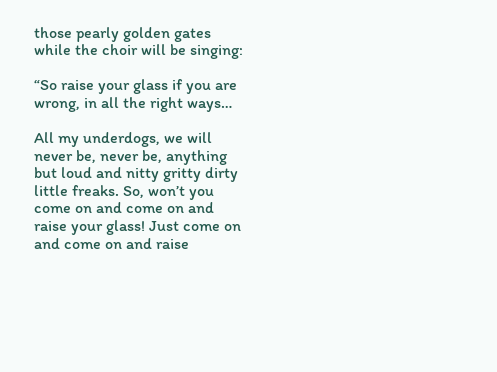those pearly golden gates while the choir will be singing:

“So raise your glass if you are wrong, in all the right ways…

All my underdogs, we will never be, never be, anything but loud and nitty gritty dirty little freaks. So, won’t you come on and come on and raise your glass! Just come on and come on and raise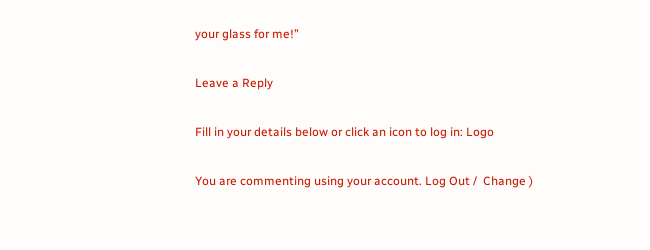your glass for me!”

Leave a Reply

Fill in your details below or click an icon to log in: Logo

You are commenting using your account. Log Out /  Change )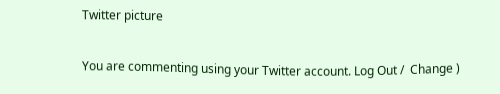Twitter picture

You are commenting using your Twitter account. Log Out /  Change )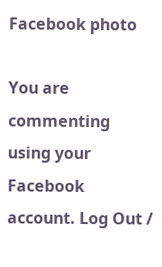Facebook photo

You are commenting using your Facebook account. Log Out /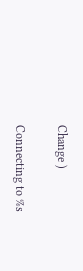Change )

Connecting to %s